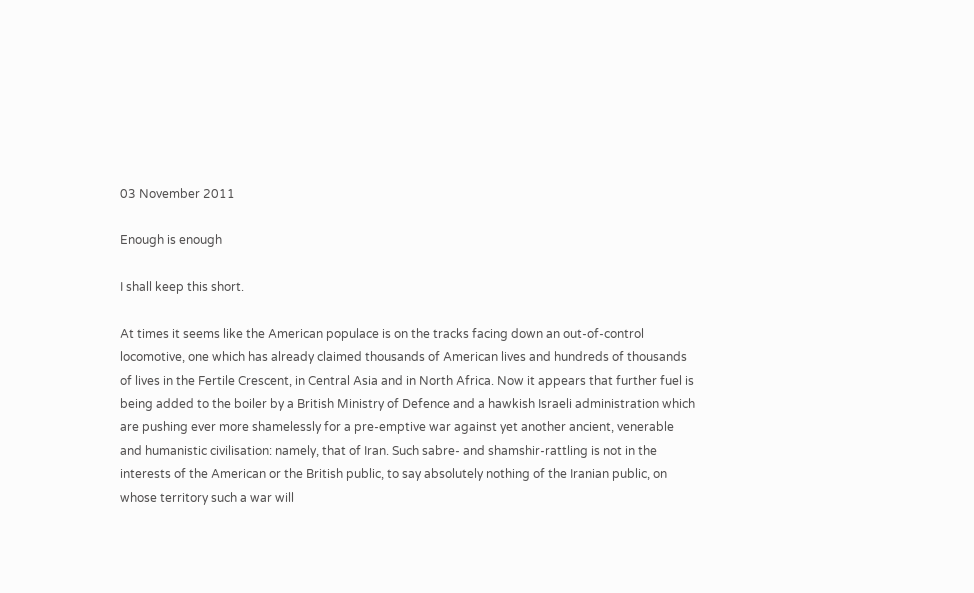03 November 2011

Enough is enough

I shall keep this short.

At times it seems like the American populace is on the tracks facing down an out-of-control locomotive, one which has already claimed thousands of American lives and hundreds of thousands of lives in the Fertile Crescent, in Central Asia and in North Africa. Now it appears that further fuel is being added to the boiler by a British Ministry of Defence and a hawkish Israeli administration which are pushing ever more shamelessly for a pre-emptive war against yet another ancient, venerable and humanistic civilisation: namely, that of Iran. Such sabre- and shamshir-rattling is not in the interests of the American or the British public, to say absolutely nothing of the Iranian public, on whose territory such a war will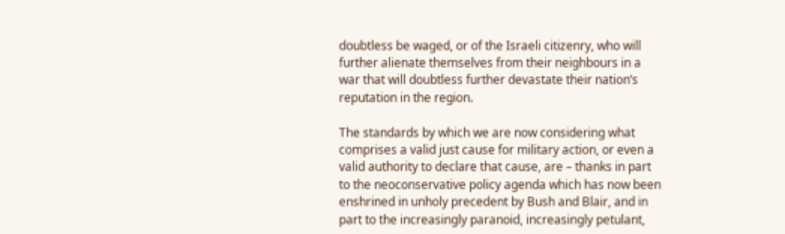doubtless be waged, or of the Israeli citizenry, who will further alienate themselves from their neighbours in a war that will doubtless further devastate their nation’s reputation in the region.

The standards by which we are now considering what comprises a valid just cause for military action, or even a valid authority to declare that cause, are – thanks in part to the neoconservative policy agenda which has now been enshrined in unholy precedent by Bush and Blair, and in part to the increasingly paranoid, increasingly petulant,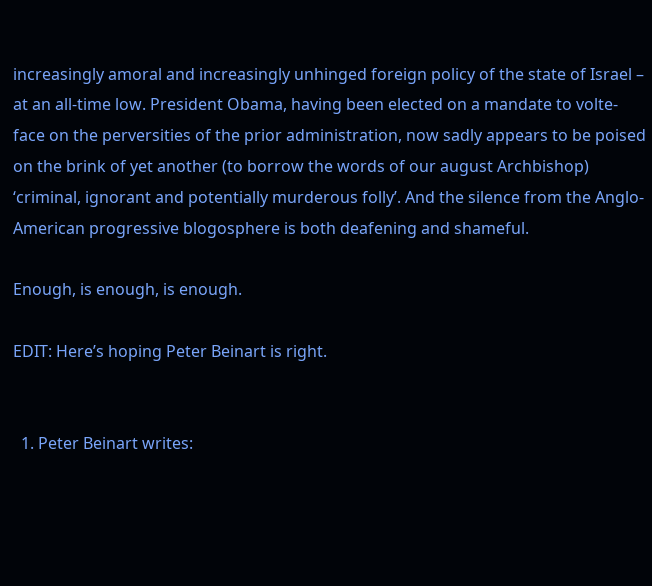increasingly amoral and increasingly unhinged foreign policy of the state of Israel – at an all-time low. President Obama, having been elected on a mandate to volte-face on the perversities of the prior administration, now sadly appears to be poised on the brink of yet another (to borrow the words of our august Archbishop) ‘criminal, ignorant and potentially murderous folly’. And the silence from the Anglo-American progressive blogosphere is both deafening and shameful.

Enough, is enough, is enough.

EDIT: Here’s hoping Peter Beinart is right.


  1. Peter Beinart writes: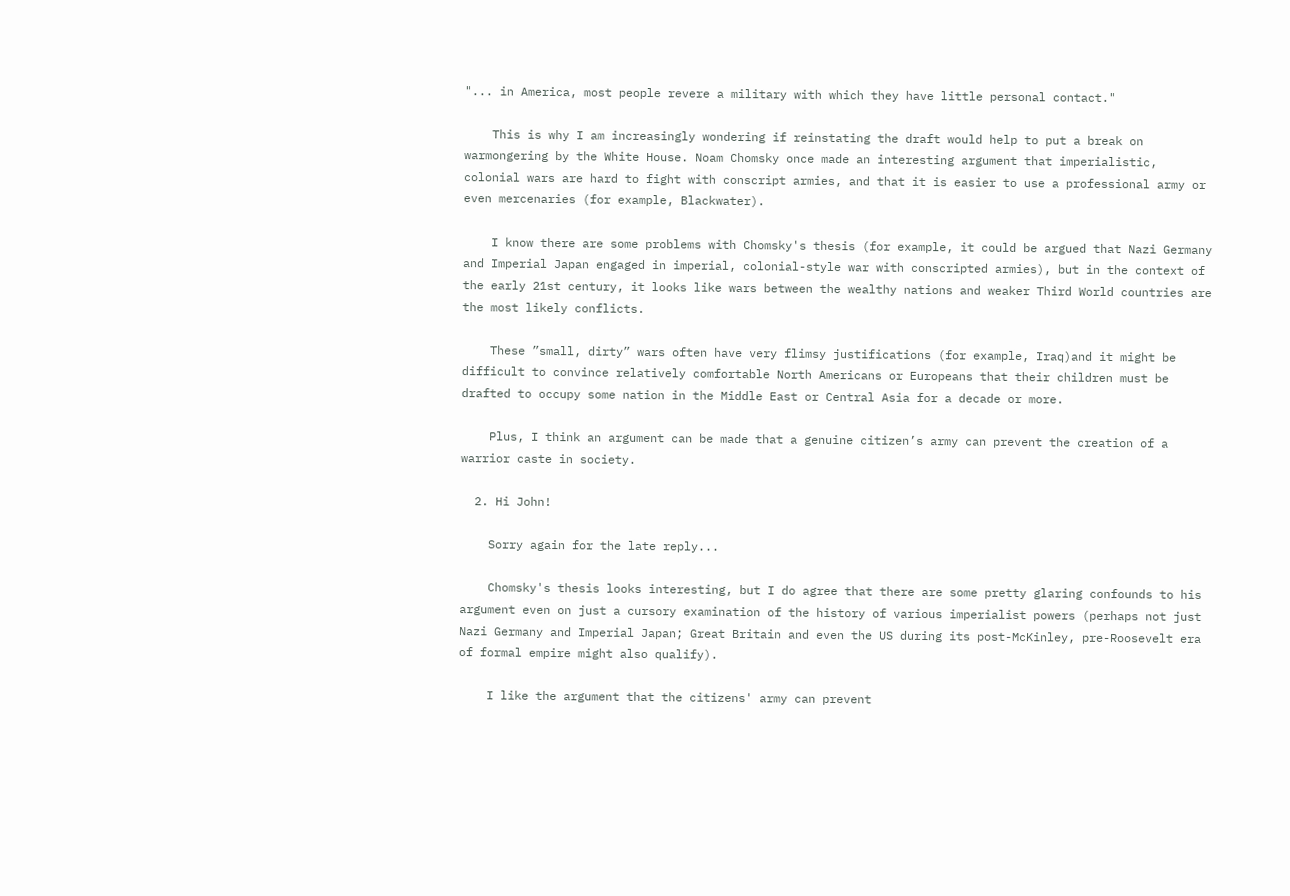"... in America, most people revere a military with which they have little personal contact."

    This is why I am increasingly wondering if reinstating the draft would help to put a break on warmongering by the White House. Noam Chomsky once made an interesting argument that imperialistic, colonial wars are hard to fight with conscript armies, and that it is easier to use a professional army or even mercenaries (for example, Blackwater).

    I know there are some problems with Chomsky's thesis (for example, it could be argued that Nazi Germany and Imperial Japan engaged in imperial, colonial-style war with conscripted armies), but in the context of the early 21st century, it looks like wars between the wealthy nations and weaker Third World countries are the most likely conflicts.

    These ”small, dirty” wars often have very flimsy justifications (for example, Iraq)and it might be difficult to convince relatively comfortable North Americans or Europeans that their children must be drafted to occupy some nation in the Middle East or Central Asia for a decade or more.

    Plus, I think an argument can be made that a genuine citizen’s army can prevent the creation of a warrior caste in society.

  2. Hi John!

    Sorry again for the late reply...

    Chomsky's thesis looks interesting, but I do agree that there are some pretty glaring confounds to his argument even on just a cursory examination of the history of various imperialist powers (perhaps not just Nazi Germany and Imperial Japan; Great Britain and even the US during its post-McKinley, pre-Roosevelt era of formal empire might also qualify).

    I like the argument that the citizens' army can prevent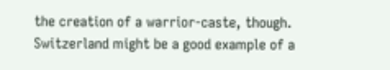the creation of a warrior-caste, though. Switzerland might be a good example of a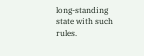long-standing state with such rules.